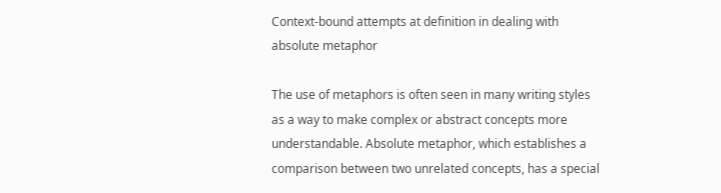Context-bound attempts at definition in dealing with absolute metaphor

The use of metaphors is often seen in many writing styles as a way to make complex or abstract concepts more understandable. Absolute metaphor, which establishes a comparison between two unrelated concepts, has a special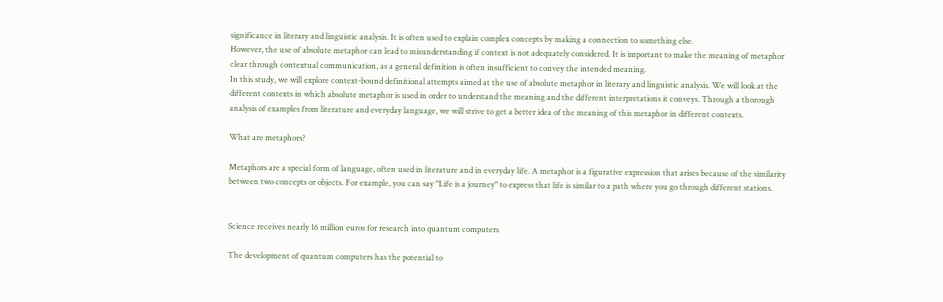significance in literary and linguistic analysis. It is often used to explain complex concepts by making a connection to something else.
However, the use of absolute metaphor can lead to misunderstanding if context is not adequately considered. It is important to make the meaning of metaphor clear through contextual communication, as a general definition is often insufficient to convey the intended meaning.
In this study, we will explore context-bound definitional attempts aimed at the use of absolute metaphor in literary and linguistic analysis. We will look at the different contexts in which absolute metaphor is used in order to understand the meaning and the different interpretations it conveys. Through a thorough analysis of examples from literature and everyday language, we will strive to get a better idea of the meaning of this metaphor in different contexts.

What are metaphors?

Metaphors are a special form of language, often used in literature and in everyday life. A metaphor is a figurative expression that arises because of the similarity between two concepts or objects. For example, you can say "Life is a journey" to express that life is similar to a path where you go through different stations.


Science receives nearly 16 million euros for research into quantum computers

The development of quantum computers has the potential to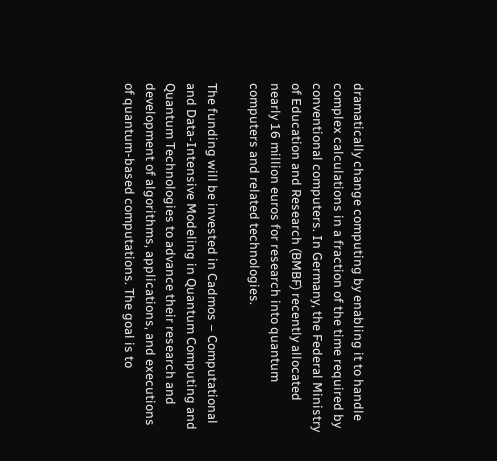dramatically change computing by enabling it to handle complex calculations in a fraction of the time required by conventional computers. In Germany, the Federal Ministry of Education and Research (BMBF) recently allocated nearly 16 million euros for research into quantum computers and related technologies.

The funding will be invested in Cadmos – Computational and Data-Intensive Modeling in Quantum Computing and Quantum Technologies to advance their research and development of algorithms, applications, and executions of quantum-based computations. The goal is to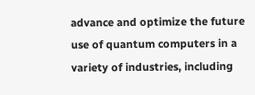advance and optimize the future use of quantum computers in a variety of industries, including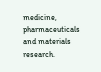medicine, pharmaceuticals and materials research.